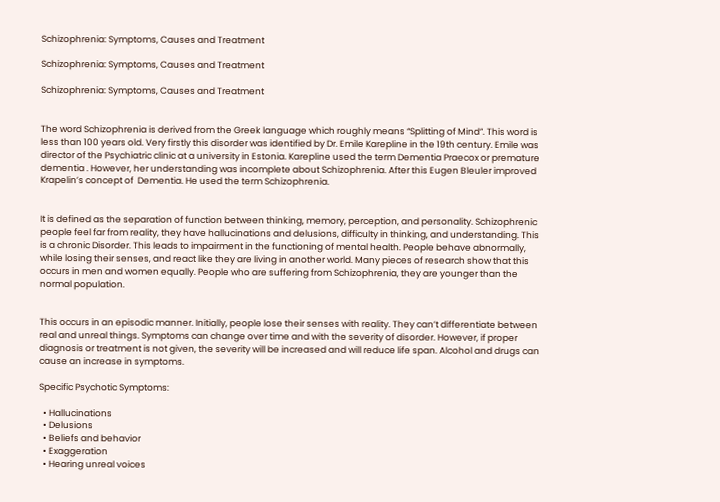Schizophrenia: Symptoms, Causes and Treatment

Schizophrenia: Symptoms, Causes and Treatment

Schizophrenia: Symptoms, Causes and Treatment


The word Schizophrenia is derived from the Greek language which roughly means “Splitting of Mind”. This word is less than 100 years old. Very firstly this disorder was identified by Dr. Emile Karepline in the 19th century. Emile was director of the Psychiatric clinic at a university in Estonia. Karepline used the term Dementia Praecox or premature dementia . However, her understanding was incomplete about Schizophrenia. After this Eugen Bleuler improved Krapelin’s concept of  Dementia. He used the term Schizophrenia.


It is defined as the separation of function between thinking, memory, perception, and personality. Schizophrenic people feel far from reality, they have hallucinations and delusions, difficulty in thinking, and understanding. This is a chronic Disorder. This leads to impairment in the functioning of mental health. People behave abnormally, while losing their senses, and react like they are living in another world. Many pieces of research show that this occurs in men and women equally. People who are suffering from Schizophrenia, they are younger than the normal population.


This occurs in an episodic manner. Initially, people lose their senses with reality. They can’t differentiate between real and unreal things. Symptoms can change over time and with the severity of disorder. However, if proper diagnosis or treatment is not given, the severity will be increased and will reduce life span. Alcohol and drugs can cause an increase in symptoms.

Specific Psychotic Symptoms:

  • Hallucinations
  • Delusions
  • Beliefs and behavior
  • Exaggeration
  • Hearing unreal voices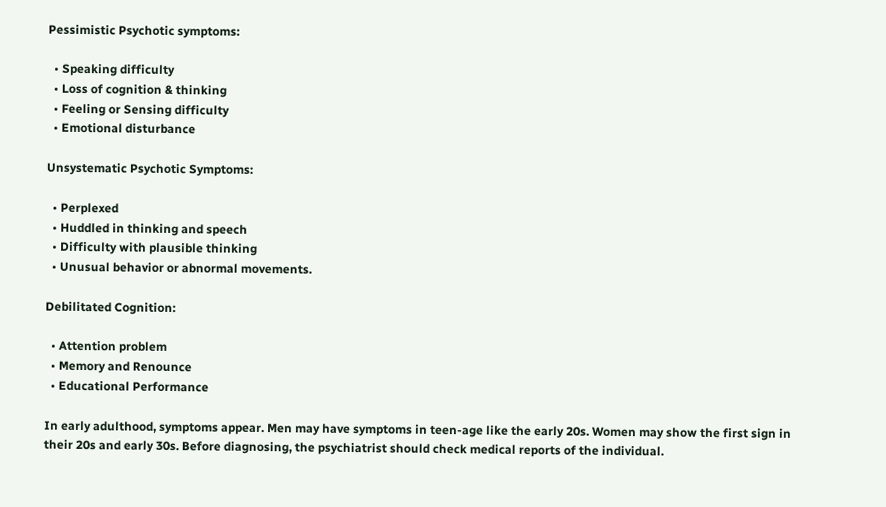Pessimistic Psychotic symptoms:

  • Speaking difficulty
  • Loss of cognition & thinking
  • Feeling or Sensing difficulty
  • Emotional disturbance

Unsystematic Psychotic Symptoms:

  • Perplexed
  • Huddled in thinking and speech
  • Difficulty with plausible thinking
  • Unusual behavior or abnormal movements.

Debilitated Cognition:

  • Attention problem
  • Memory and Renounce
  • Educational Performance

In early adulthood, symptoms appear. Men may have symptoms in teen-age like the early 20s. Women may show the first sign in their 20s and early 30s. Before diagnosing, the psychiatrist should check medical reports of the individual.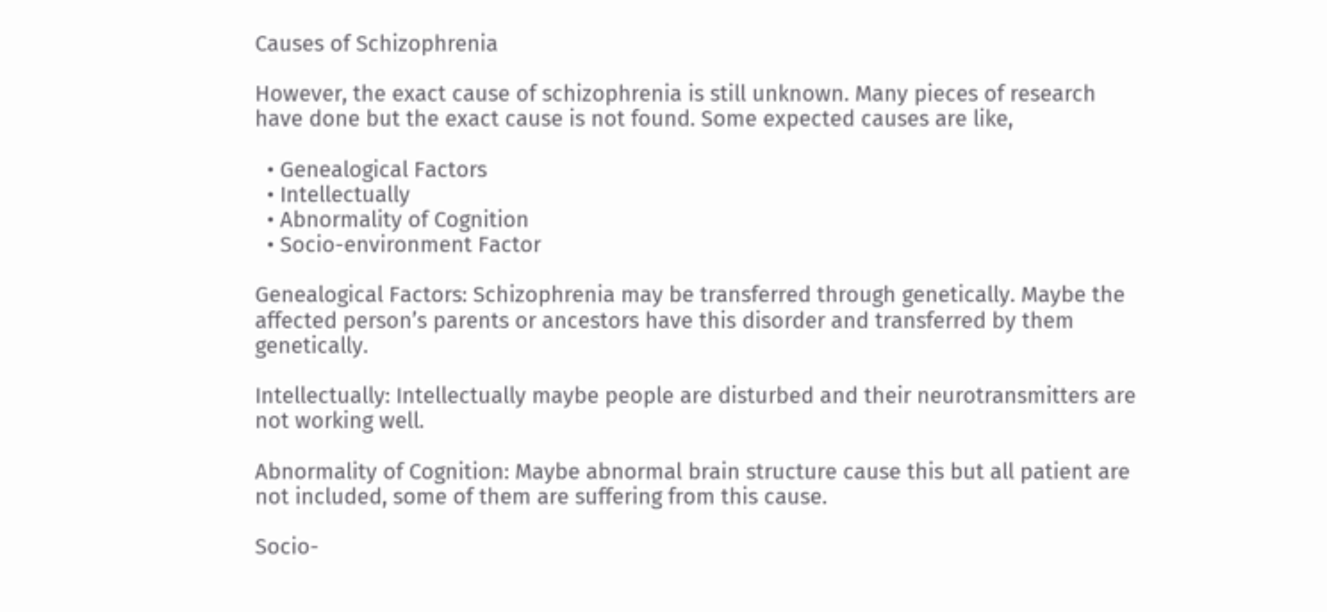Causes of Schizophrenia

However, the exact cause of schizophrenia is still unknown. Many pieces of research have done but the exact cause is not found. Some expected causes are like,

  • Genealogical Factors
  • Intellectually
  • Abnormality of Cognition
  • Socio-environment Factor

Genealogical Factors: Schizophrenia may be transferred through genetically. Maybe the affected person’s parents or ancestors have this disorder and transferred by them genetically.

Intellectually: Intellectually maybe people are disturbed and their neurotransmitters are not working well.

Abnormality of Cognition: Maybe abnormal brain structure cause this but all patient are not included, some of them are suffering from this cause.

Socio-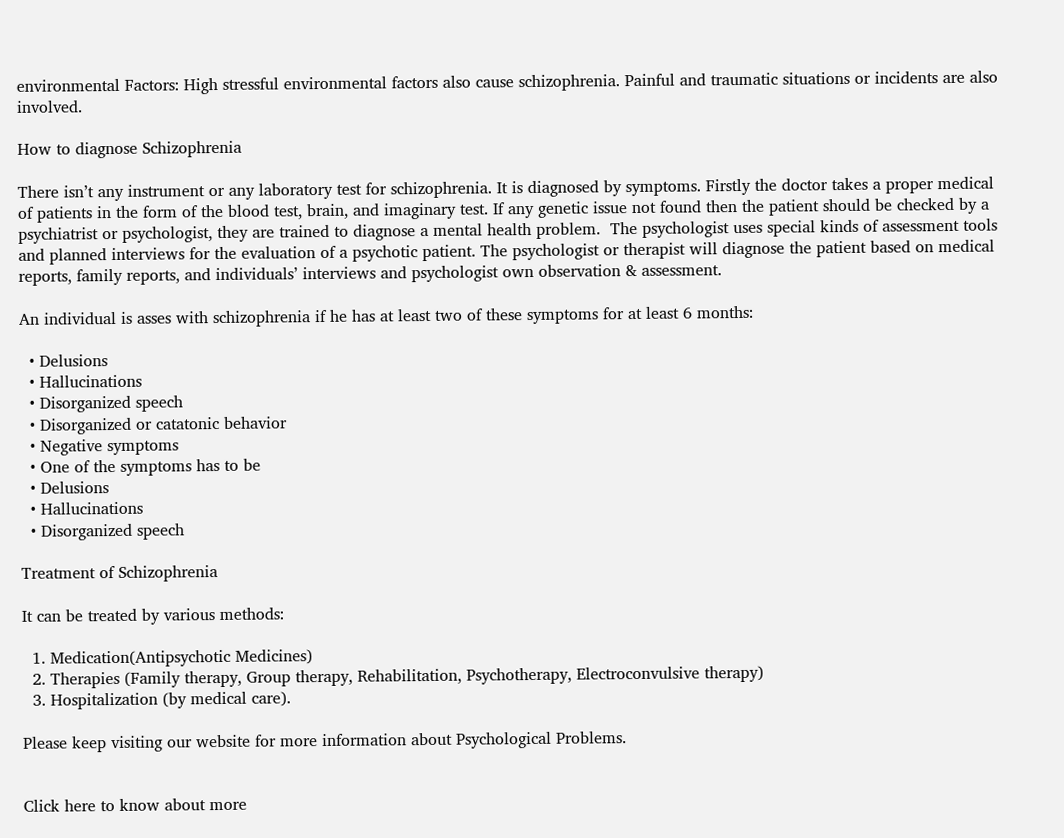environmental Factors: High stressful environmental factors also cause schizophrenia. Painful and traumatic situations or incidents are also involved.

How to diagnose Schizophrenia

There isn’t any instrument or any laboratory test for schizophrenia. It is diagnosed by symptoms. Firstly the doctor takes a proper medical of patients in the form of the blood test, brain, and imaginary test. If any genetic issue not found then the patient should be checked by a psychiatrist or psychologist, they are trained to diagnose a mental health problem.  The psychologist uses special kinds of assessment tools and planned interviews for the evaluation of a psychotic patient. The psychologist or therapist will diagnose the patient based on medical reports, family reports, and individuals’ interviews and psychologist own observation & assessment.

An individual is asses with schizophrenia if he has at least two of these symptoms for at least 6 months:

  • Delusions
  • Hallucinations
  • Disorganized speech
  • Disorganized or catatonic behavior
  • Negative symptoms
  • One of the symptoms has to be
  • Delusions
  • Hallucinations
  • Disorganized speech

Treatment of Schizophrenia

It can be treated by various methods:

  1. Medication(Antipsychotic Medicines)
  2. Therapies (Family therapy, Group therapy, Rehabilitation, Psychotherapy, Electroconvulsive therapy)
  3. Hospitalization (by medical care).

Please keep visiting our website for more information about Psychological Problems.


Click here to know about more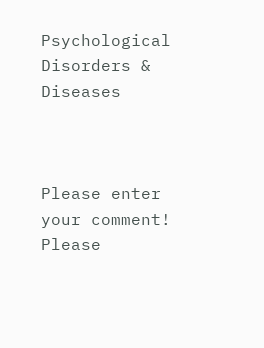Psychological Disorders & Diseases



Please enter your comment!
Please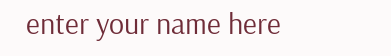enter your name here